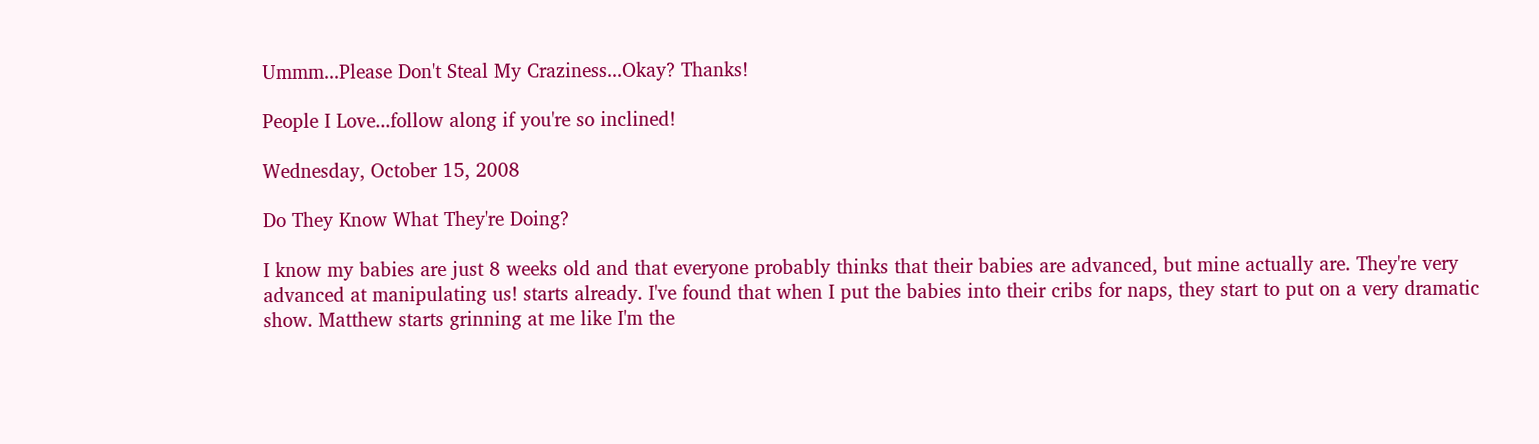Ummm...Please Don't Steal My Craziness...Okay? Thanks!

People I Love...follow along if you're so inclined!

Wednesday, October 15, 2008

Do They Know What They're Doing?

I know my babies are just 8 weeks old and that everyone probably thinks that their babies are advanced, but mine actually are. They're very advanced at manipulating us! starts already. I've found that when I put the babies into their cribs for naps, they start to put on a very dramatic show. Matthew starts grinning at me like I'm the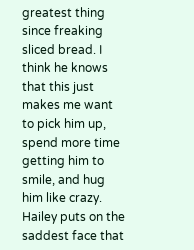greatest thing since freaking sliced bread. I think he knows that this just makes me want to pick him up, spend more time getting him to smile, and hug him like crazy. Hailey puts on the saddest face that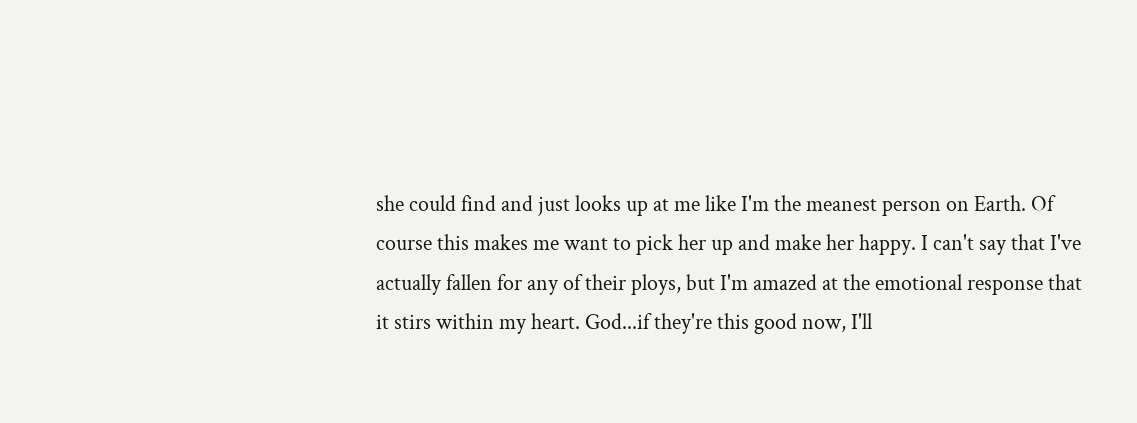she could find and just looks up at me like I'm the meanest person on Earth. Of course this makes me want to pick her up and make her happy. I can't say that I've actually fallen for any of their ploys, but I'm amazed at the emotional response that it stirs within my heart. God...if they're this good now, I'll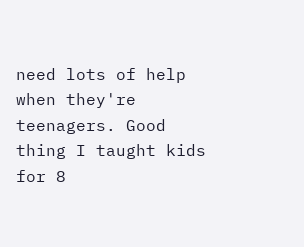need lots of help when they're teenagers. Good thing I taught kids for 8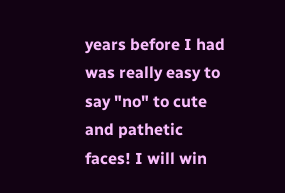years before I had was really easy to say "no" to cute and pathetic faces! I will win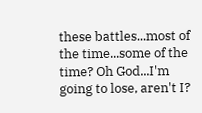these battles...most of the time...some of the time? Oh God...I'm going to lose, aren't I?